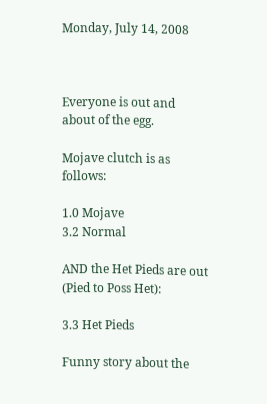Monday, July 14, 2008



Everyone is out and about of the egg.

Mojave clutch is as follows:

1.0 Mojave
3.2 Normal

AND the Het Pieds are out (Pied to Poss Het):

3.3 Het Pieds

Funny story about the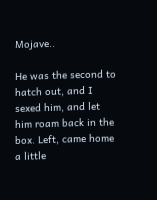Mojave..

He was the second to hatch out, and I sexed him, and let him roam back in the box. Left, came home a little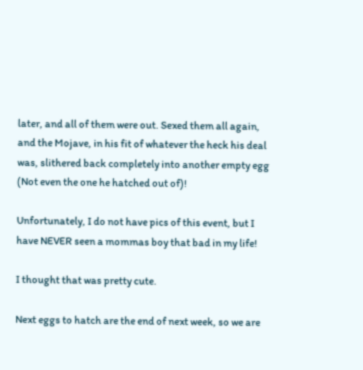later, and all of them were out. Sexed them all again, and the Mojave, in his fit of whatever the heck his deal was, slithered back completely into another empty egg (Not even the one he hatched out of)!

Unfortunately, I do not have pics of this event, but I have NEVER seen a mommas boy that bad in my life!

I thought that was pretty cute.

Next eggs to hatch are the end of next week, so we are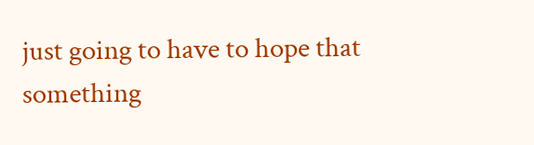just going to have to hope that something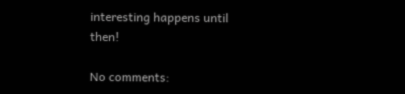interesting happens until then!

No comments: